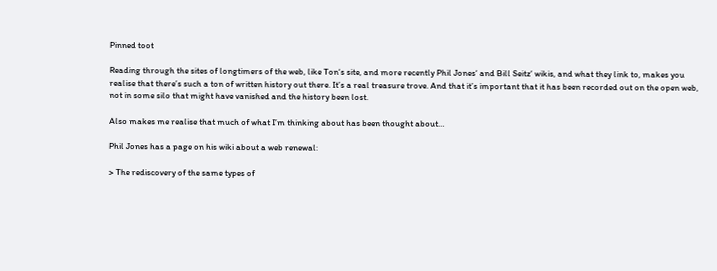Pinned toot

Reading through the sites of longtimers of the web, like Ton‘s site, and more recently Phil Jones‘ and Bill Seitz‘ wikis, and what they link to, makes you realise that there’s such a ton of written history out there. It’s a real treasure trove. And that it’s important that it has been recorded out on the open web, not in some silo that might have vanished and the history been lost.

Also makes me realise that much of what I’m thinking about has been thought about…

Phil Jones has a page on his wiki about a web renewal:

> The rediscovery of the same types of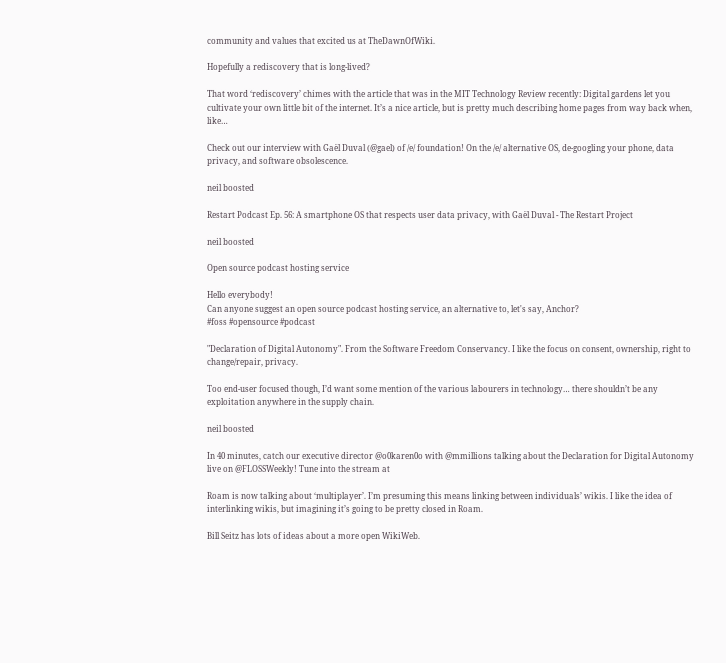community and values that excited us at TheDawnOfWiki.

Hopefully a rediscovery that is long-lived?

That word ‘rediscovery’ chimes with the article that was in the MIT Technology Review recently: Digital gardens let you cultivate your own little bit of the internet. It’s a nice article, but is pretty much describing home pages from way back when, like…

Check out our interview with Gaël Duval (@gael) of /e/ foundation! On the /e/ alternative OS, de-googling your phone, data privacy, and software obsolescence.

neil boosted

Restart Podcast Ep. 56: A smartphone OS that respects user data privacy, with Gaël Duval - The Restart Project

neil boosted

Open source podcast hosting service

Hello everybody!
Can anyone suggest an open source podcast hosting service, an alternative to, let's say, Anchor?
#foss #opensource #podcast

"Declaration of Digital Autonomy". From the Software Freedom Conservancy. I like the focus on consent, ownership, right to change/repair, privacy.

Too end-user focused though, I’d want some mention of the various labourers in technology… there shouldn’t be any exploitation anywhere in the supply chain.

neil boosted

In 40 minutes, catch our executive director @o0karen0o with @mmillions talking about the Declaration for Digital Autonomy live on @FLOSSWeekly! Tune into the stream at

Roam is now talking about ‘multiplayer’. I’m presuming this means linking between individuals’ wikis. I like the idea of interlinking wikis, but imagining it’s going to be pretty closed in Roam.

Bill Seitz has lots of ideas about a more open WikiWeb.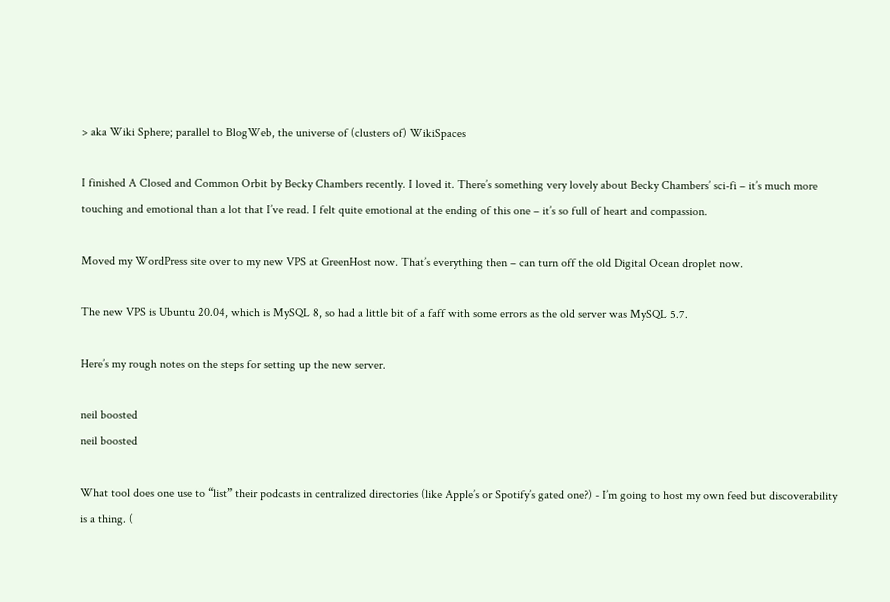> aka Wiki Sphere; parallel to BlogWeb, the universe of (clusters of) WikiSpaces

I finished A Closed and Common Orbit by Becky Chambers recently. I loved it. There’s something very lovely about Becky Chambers’ sci-fi – it’s much more touching and emotional than a lot that I’ve read. I felt quite emotional at the ending of this one – it’s so full of heart and compassion.

Moved my WordPress site over to my new VPS at GreenHost now. That’s everything then – can turn off the old Digital Ocean droplet now.

The new VPS is Ubuntu 20.04, which is MySQL 8, so had a little bit of a faff with some errors as the old server was MySQL 5.7.

Here’s my rough notes on the steps for setting up the new server.

neil boosted
neil boosted

What tool does one use to “list” their podcasts in centralized directories (like Apple’s or Spotify’s gated one?) - I’m going to host my own feed but discoverability is a thing. (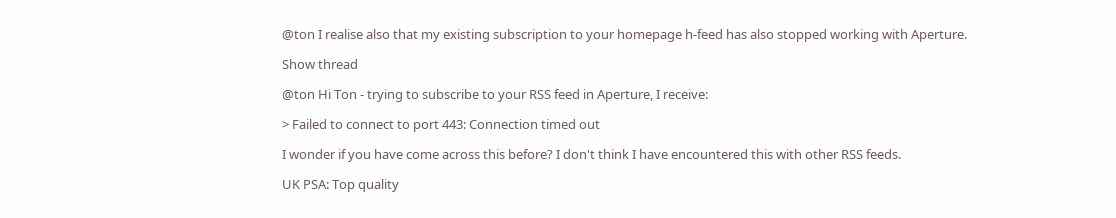@ton I realise also that my existing subscription to your homepage h-feed has also stopped working with Aperture.

Show thread

@ton Hi Ton - trying to subscribe to your RSS feed in Aperture, I receive:

> Failed to connect to port 443: Connection timed out

I wonder if you have come across this before? I don't think I have encountered this with other RSS feeds.

UK PSA: Top quality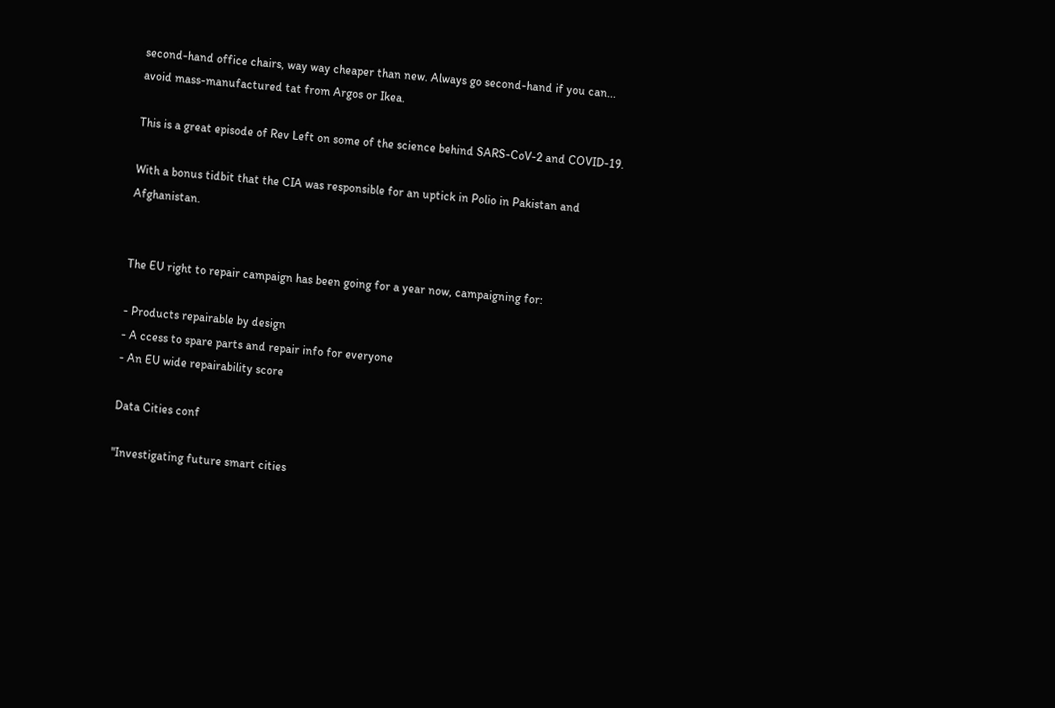second-hand office chairs, way way cheaper than new. Always go second-hand if you can... avoid mass-manufactured tat from Argos or Ikea.

This is a great episode of Rev Left on some of the science behind SARS-CoV-2 and COVID-19.

With a bonus tidbit that the CIA was responsible for an uptick in Polio in Pakistan and Afghanistan.


The EU right to repair campaign has been going for a year now, campaigning for:

- Products repairable by design
- A ccess to spare parts and repair info for everyone
- An EU wide repairability score

Data Cities conf

"Investigating future smart cities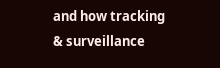and how tracking & surveillance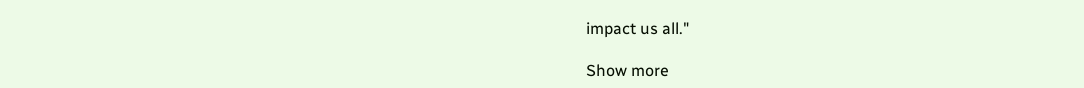impact us all."

Show more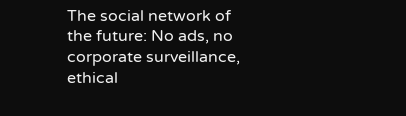The social network of the future: No ads, no corporate surveillance, ethical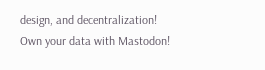design, and decentralization! Own your data with Mastodon!